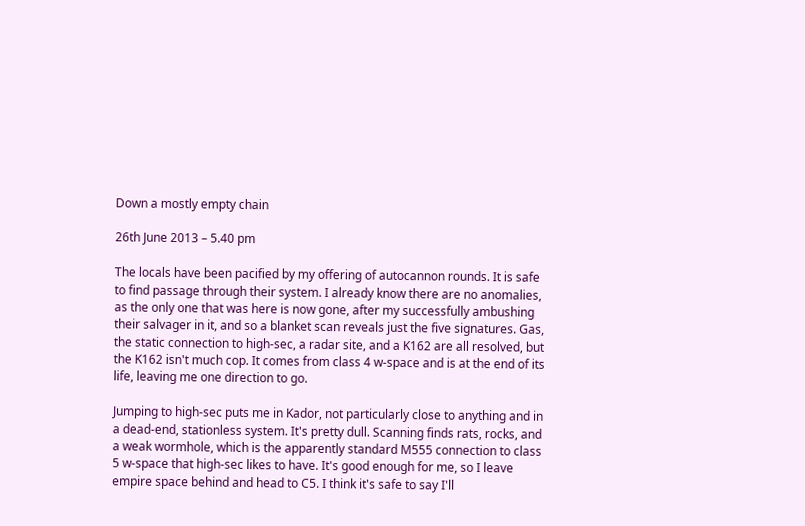Down a mostly empty chain

26th June 2013 – 5.40 pm

The locals have been pacified by my offering of autocannon rounds. It is safe to find passage through their system. I already know there are no anomalies, as the only one that was here is now gone, after my successfully ambushing their salvager in it, and so a blanket scan reveals just the five signatures. Gas, the static connection to high-sec, a radar site, and a K162 are all resolved, but the K162 isn't much cop. It comes from class 4 w-space and is at the end of its life, leaving me one direction to go.

Jumping to high-sec puts me in Kador, not particularly close to anything and in a dead-end, stationless system. It's pretty dull. Scanning finds rats, rocks, and a weak wormhole, which is the apparently standard M555 connection to class 5 w-space that high-sec likes to have. It's good enough for me, so I leave empire space behind and head to C5. I think it's safe to say I'll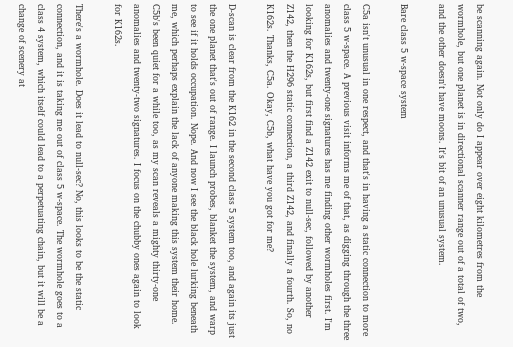be scanning again. Not only do I appear over eight kilometres from the wormhole, but one planet is in directional scanner range out of a total of two, and the other doesn't have moons. It's bit of an unusual system.

Bare class 5 w-space system

C5a isn't unusual in one respect, and that's in having a static connection to more class 5 w-space. A previous visit informs me of that, as digging through the three anomalies and twenty-one signatures has me finding other wormholes first. I'm looking for K162s, but first find a Z142 exit to null-sec, followed by another Z142, then the H296 static connection, a third Z142, and finally a fourth. So, no K162s. Thanks, C5a. Okay, C5b, what have you got for me?

D-scan is clear from the K162 in the second class 5 system too, and again its just the one planet that's out of range. I launch probes, blanket the system, and warp to see if it holds occupation. Nope. And now I see the black hole lurking beneath me, which perhaps explain the lack of anyone making this system their home. C5b's been quiet for a while too, as my scan reveals a mighty thirty-one anomalies and twenty-two signatures. I focus on the chubby ones again to look for K162s.

There's a wormhole. Does it lead to null-sec? No, this looks to be the static connection, and it is taking me out of class 5 w-space. The wormhole goes to a class 4 system, which itself could lead to a perpetuating chain, but it will be a change of scenery at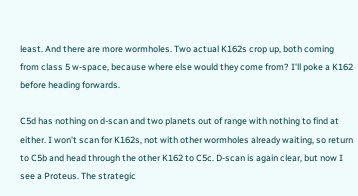least. And there are more wormholes. Two actual K162s crop up, both coming from class 5 w-space, because where else would they come from? I'll poke a K162 before heading forwards.

C5d has nothing on d-scan and two planets out of range with nothing to find at either. I won't scan for K162s, not with other wormholes already waiting, so return to C5b and head through the other K162 to C5c. D-scan is again clear, but now I see a Proteus. The strategic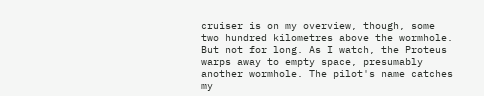cruiser is on my overview, though, some two hundred kilometres above the wormhole. But not for long. As I watch, the Proteus warps away to empty space, presumably another wormhole. The pilot's name catches my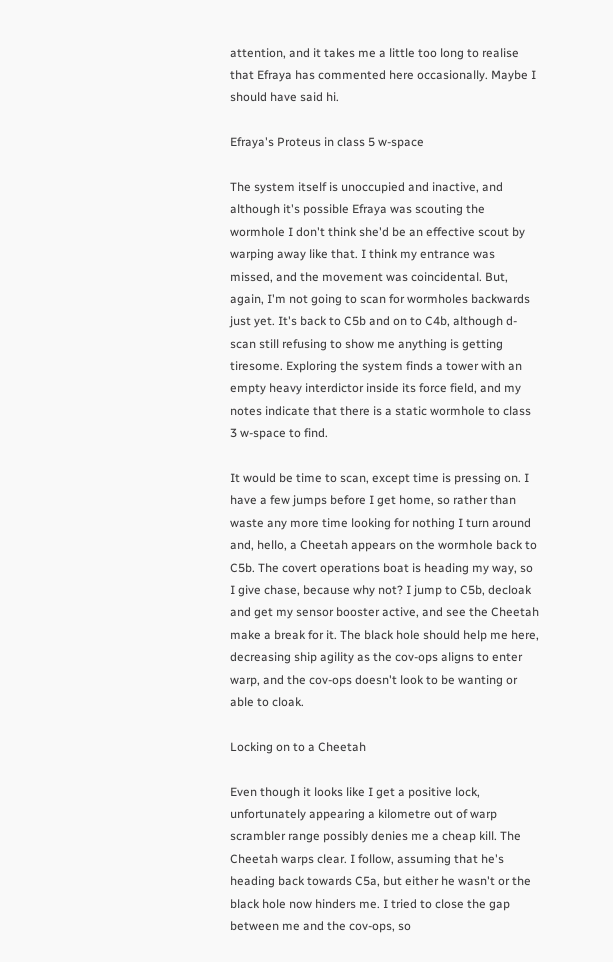attention, and it takes me a little too long to realise that Efraya has commented here occasionally. Maybe I should have said hi.

Efraya's Proteus in class 5 w-space

The system itself is unoccupied and inactive, and although it's possible Efraya was scouting the wormhole I don't think she'd be an effective scout by warping away like that. I think my entrance was missed, and the movement was coincidental. But, again, I'm not going to scan for wormholes backwards just yet. It's back to C5b and on to C4b, although d-scan still refusing to show me anything is getting tiresome. Exploring the system finds a tower with an empty heavy interdictor inside its force field, and my notes indicate that there is a static wormhole to class 3 w-space to find.

It would be time to scan, except time is pressing on. I have a few jumps before I get home, so rather than waste any more time looking for nothing I turn around and, hello, a Cheetah appears on the wormhole back to C5b. The covert operations boat is heading my way, so I give chase, because why not? I jump to C5b, decloak and get my sensor booster active, and see the Cheetah make a break for it. The black hole should help me here, decreasing ship agility as the cov-ops aligns to enter warp, and the cov-ops doesn't look to be wanting or able to cloak.

Locking on to a Cheetah

Even though it looks like I get a positive lock, unfortunately appearing a kilometre out of warp scrambler range possibly denies me a cheap kill. The Cheetah warps clear. I follow, assuming that he's heading back towards C5a, but either he wasn't or the black hole now hinders me. I tried to close the gap between me and the cov-ops, so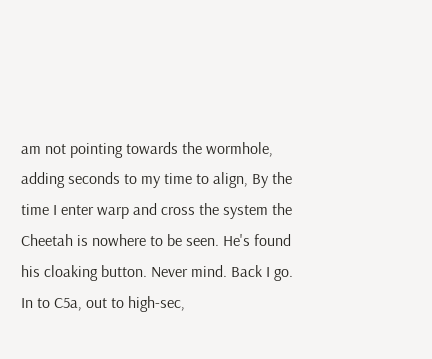am not pointing towards the wormhole, adding seconds to my time to align, By the time I enter warp and cross the system the Cheetah is nowhere to be seen. He's found his cloaking button. Never mind. Back I go. In to C5a, out to high-sec,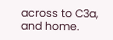across to C3a, and home.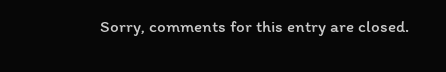Sorry, comments for this entry are closed.